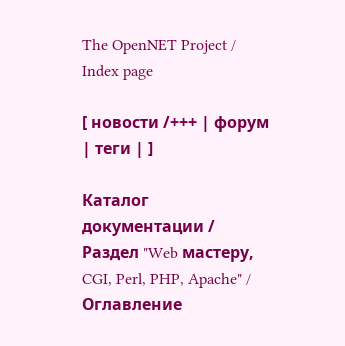The OpenNET Project / Index page

[ новости /+++ | форум | теги | ]

Каталог документации / Раздел "Web мастеру, CGI, Perl, PHP, Apache" / Оглавление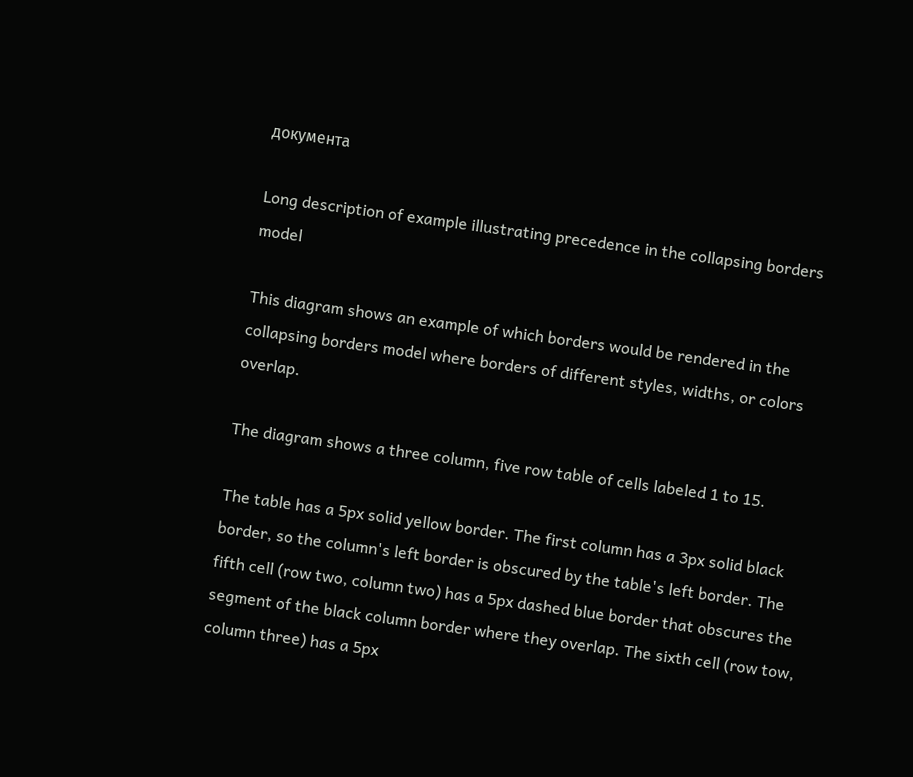документа

Long description of example illustrating precedence in the collapsing borders model

This diagram shows an example of which borders would be rendered in the collapsing borders model where borders of different styles, widths, or colors overlap.

The diagram shows a three column, five row table of cells labeled 1 to 15.

The table has a 5px solid yellow border. The first column has a 3px solid black border, so the column's left border is obscured by the table's left border. The fifth cell (row two, column two) has a 5px dashed blue border that obscures the segment of the black column border where they overlap. The sixth cell (row tow, column three) has a 5px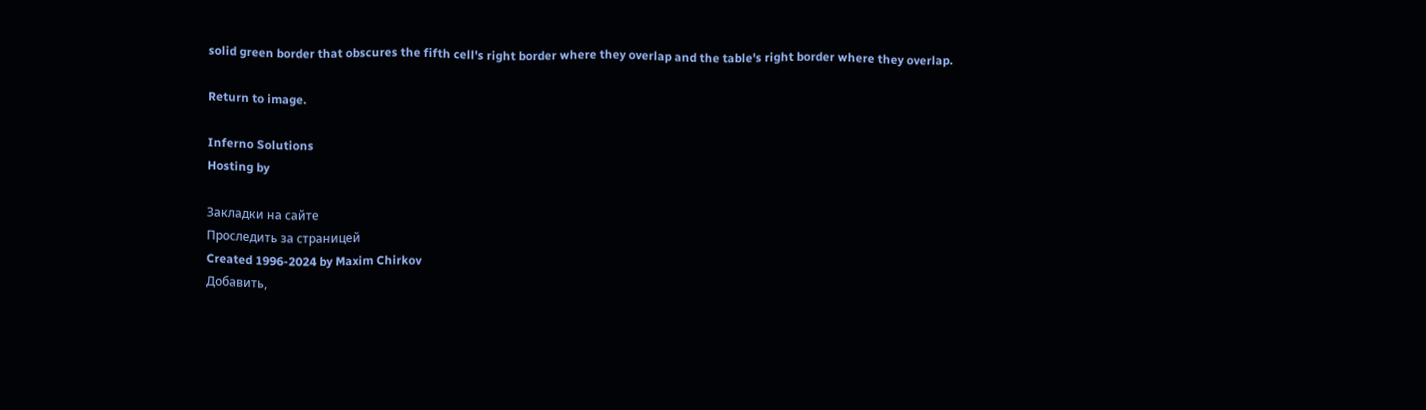solid green border that obscures the fifth cell's right border where they overlap and the table's right border where they overlap.

Return to image.

Inferno Solutions
Hosting by

Закладки на сайте
Проследить за страницей
Created 1996-2024 by Maxim Chirkov
Добавить,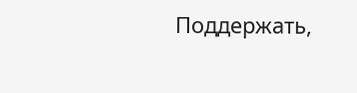Поддержать,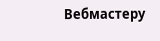Вебмастеру